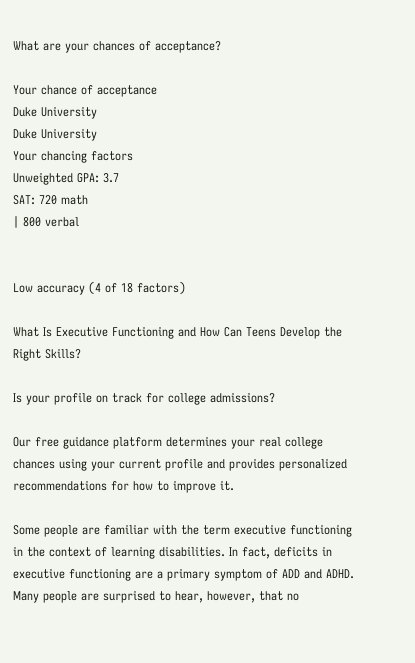What are your chances of acceptance?

Your chance of acceptance
Duke University
Duke University
Your chancing factors
Unweighted GPA: 3.7
SAT: 720 math
| 800 verbal


Low accuracy (4 of 18 factors)

What Is Executive Functioning and How Can Teens Develop the Right Skills?

Is your profile on track for college admissions?

Our free guidance platform determines your real college chances using your current profile and provides personalized recommendations for how to improve it.

Some people are familiar with the term executive functioning in the context of learning disabilities. In fact, deficits in executive functioning are a primary symptom of ADD and ADHD. Many people are surprised to hear, however, that no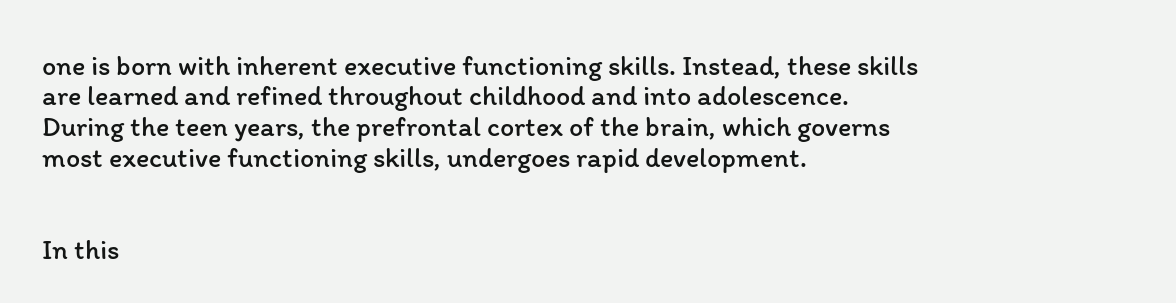one is born with inherent executive functioning skills. Instead, these skills are learned and refined throughout childhood and into adolescence. During the teen years, the prefrontal cortex of the brain, which governs most executive functioning skills, undergoes rapid development.


In this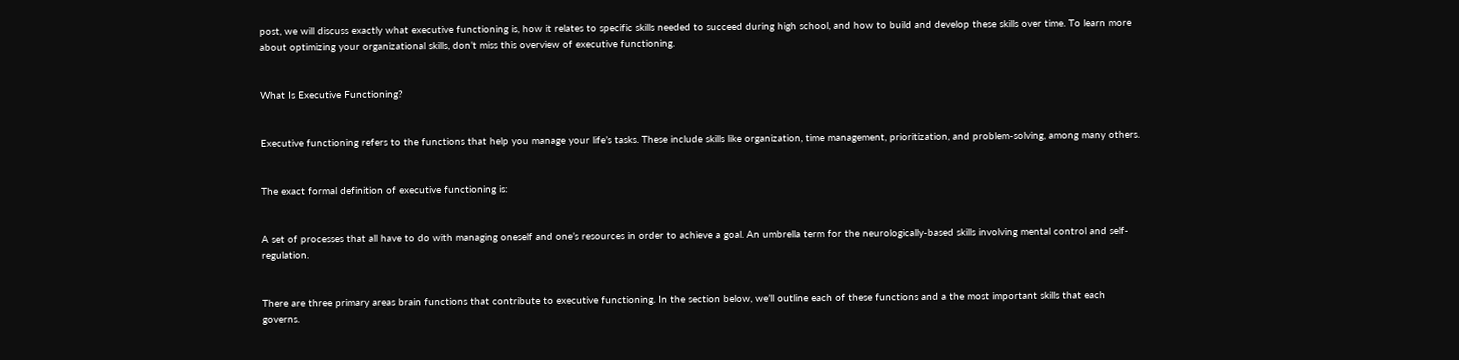post, we will discuss exactly what executive functioning is, how it relates to specific skills needed to succeed during high school, and how to build and develop these skills over time. To learn more about optimizing your organizational skills, don’t miss this overview of executive functioning.


What Is Executive Functioning?


Executive functioning refers to the functions that help you manage your life’s tasks. These include skills like organization, time management, prioritization, and problem-solving, among many others.


The exact formal definition of executive functioning is:


A set of processes that all have to do with managing oneself and one’s resources in order to achieve a goal. An umbrella term for the neurologically-based skills involving mental control and self-regulation.


There are three primary areas brain functions that contribute to executive functioning. In the section below, we’ll outline each of these functions and a the most important skills that each governs.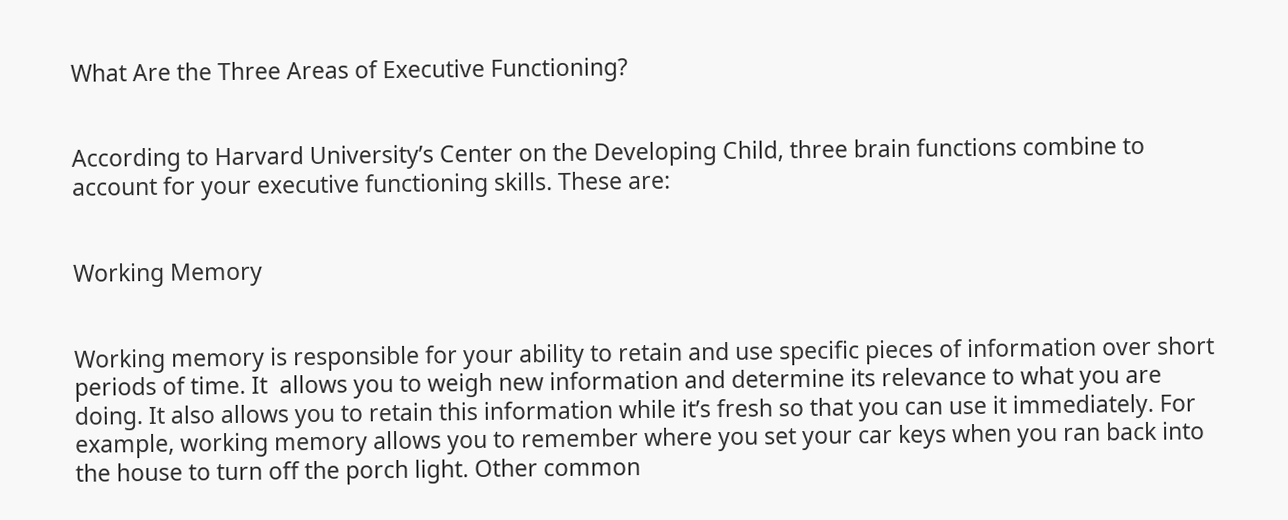What Are the Three Areas of Executive Functioning?


According to Harvard University’s Center on the Developing Child, three brain functions combine to account for your executive functioning skills. These are:


Working Memory


Working memory is responsible for your ability to retain and use specific pieces of information over short periods of time. It  allows you to weigh new information and determine its relevance to what you are doing. It also allows you to retain this information while it’s fresh so that you can use it immediately. For example, working memory allows you to remember where you set your car keys when you ran back into the house to turn off the porch light. Other common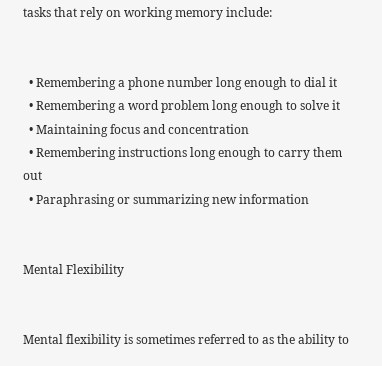tasks that rely on working memory include:


  • Remembering a phone number long enough to dial it
  • Remembering a word problem long enough to solve it
  • Maintaining focus and concentration
  • Remembering instructions long enough to carry them out
  • Paraphrasing or summarizing new information


Mental Flexibility


Mental flexibility is sometimes referred to as the ability to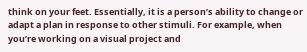think on your feet. Essentially, it is a person’s ability to change or adapt a plan in response to other stimuli. For example, when you’re working on a visual project and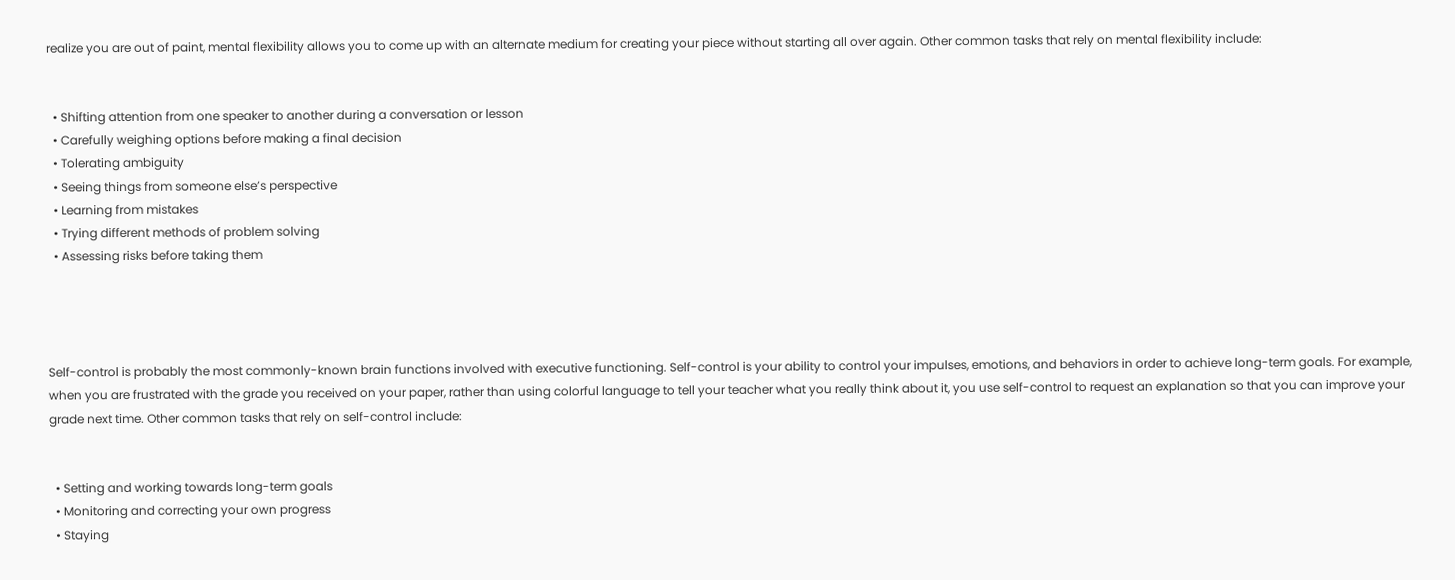realize you are out of paint, mental flexibility allows you to come up with an alternate medium for creating your piece without starting all over again. Other common tasks that rely on mental flexibility include:


  • Shifting attention from one speaker to another during a conversation or lesson
  • Carefully weighing options before making a final decision
  • Tolerating ambiguity
  • Seeing things from someone else’s perspective
  • Learning from mistakes
  • Trying different methods of problem solving
  • Assessing risks before taking them




Self-control is probably the most commonly-known brain functions involved with executive functioning. Self-control is your ability to control your impulses, emotions, and behaviors in order to achieve long-term goals. For example, when you are frustrated with the grade you received on your paper, rather than using colorful language to tell your teacher what you really think about it, you use self-control to request an explanation so that you can improve your grade next time. Other common tasks that rely on self-control include:


  • Setting and working towards long-term goals
  • Monitoring and correcting your own progress
  • Staying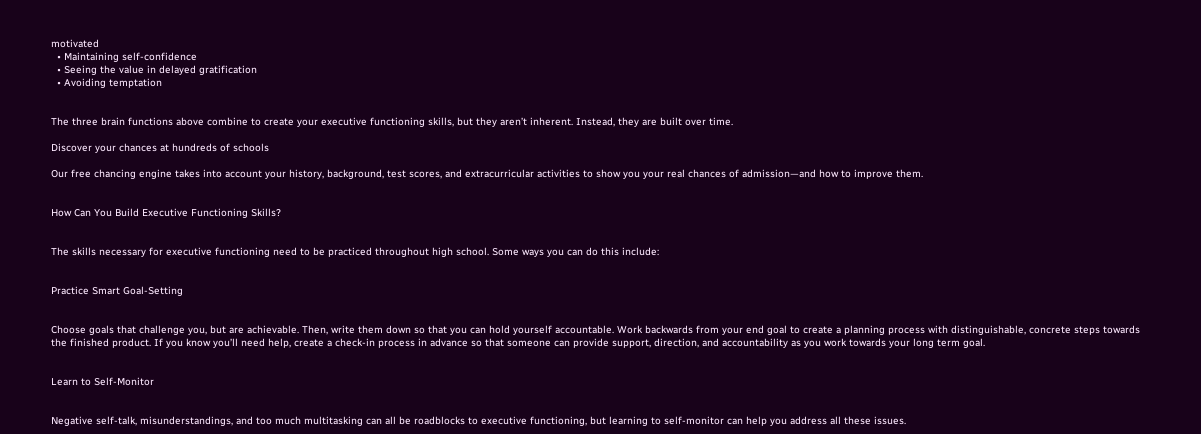motivated
  • Maintaining self-confidence
  • Seeing the value in delayed gratification
  • Avoiding temptation


The three brain functions above combine to create your executive functioning skills, but they aren’t inherent. Instead, they are built over time.

Discover your chances at hundreds of schools

Our free chancing engine takes into account your history, background, test scores, and extracurricular activities to show you your real chances of admission—and how to improve them.


How Can You Build Executive Functioning Skills?


The skills necessary for executive functioning need to be practiced throughout high school. Some ways you can do this include:


Practice Smart Goal-Setting


Choose goals that challenge you, but are achievable. Then, write them down so that you can hold yourself accountable. Work backwards from your end goal to create a planning process with distinguishable, concrete steps towards the finished product. If you know you’ll need help, create a check-in process in advance so that someone can provide support, direction, and accountability as you work towards your long term goal.


Learn to Self-Monitor


Negative self-talk, misunderstandings, and too much multitasking can all be roadblocks to executive functioning, but learning to self-monitor can help you address all these issues.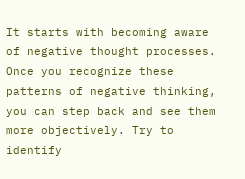It starts with becoming aware of negative thought processes. Once you recognize these patterns of negative thinking, you can step back and see them more objectively. Try to identify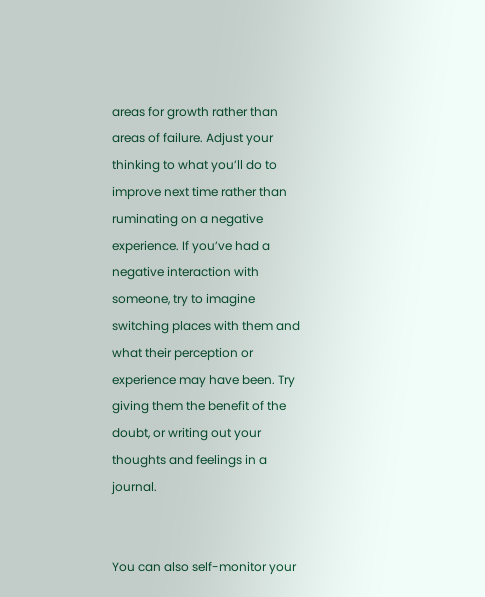areas for growth rather than areas of failure. Adjust your thinking to what you’ll do to improve next time rather than ruminating on a negative experience. If you’ve had a negative interaction with someone, try to imagine switching places with them and what their perception or experience may have been. Try giving them the benefit of the doubt, or writing out your thoughts and feelings in a journal.


You can also self-monitor your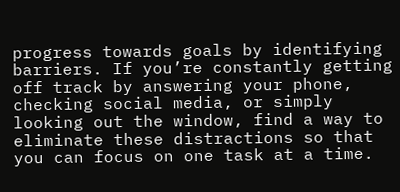progress towards goals by identifying barriers. If you’re constantly getting off track by answering your phone, checking social media, or simply looking out the window, find a way to eliminate these distractions so that you can focus on one task at a time.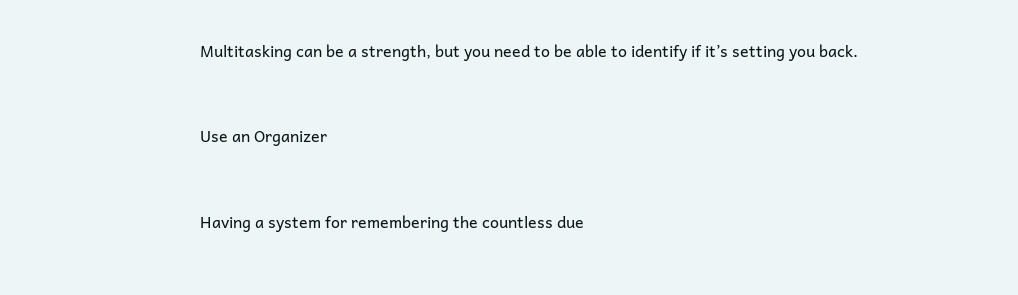Multitasking can be a strength, but you need to be able to identify if it’s setting you back.


Use an Organizer


Having a system for remembering the countless due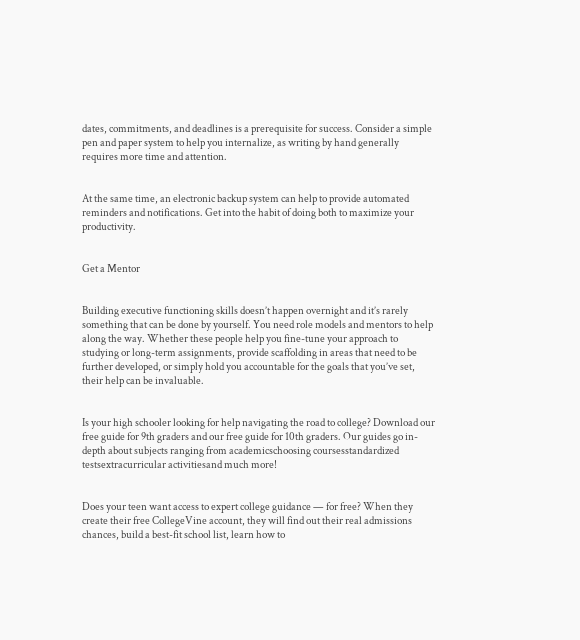dates, commitments, and deadlines is a prerequisite for success. Consider a simple pen and paper system to help you internalize, as writing by hand generally requires more time and attention.


At the same time, an electronic backup system can help to provide automated reminders and notifications. Get into the habit of doing both to maximize your productivity.


Get a Mentor


Building executive functioning skills doesn’t happen overnight and it’s rarely something that can be done by yourself. You need role models and mentors to help along the way. Whether these people help you fine-tune your approach to studying or long-term assignments, provide scaffolding in areas that need to be further developed, or simply hold you accountable for the goals that you’ve set, their help can be invaluable.


Is your high schooler looking for help navigating the road to college? Download our free guide for 9th graders and our free guide for 10th graders. Our guides go in-depth about subjects ranging from academicschoosing coursesstandardized testsextracurricular activitiesand much more!


Does your teen want access to expert college guidance — for free? When they create their free CollegeVine account, they will find out their real admissions chances, build a best-fit school list, learn how to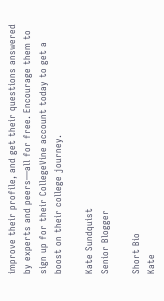improve their profile, and get their questions answered by experts and peers—all for free. Encourage them to sign up for their CollegeVine account today to get a boost on their college journey.

Kate Sundquist
Senior Blogger

Short Bio
Kate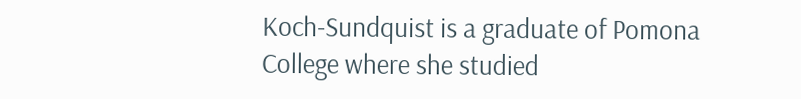Koch-Sundquist is a graduate of Pomona College where she studied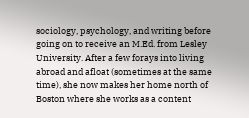sociology, psychology, and writing before going on to receive an M.Ed. from Lesley University. After a few forays into living abroad and afloat (sometimes at the same time), she now makes her home north of Boston where she works as a content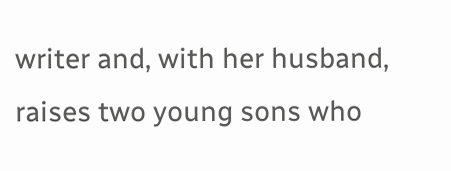writer and, with her husband, raises two young sons who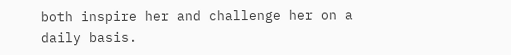both inspire her and challenge her on a daily basis.